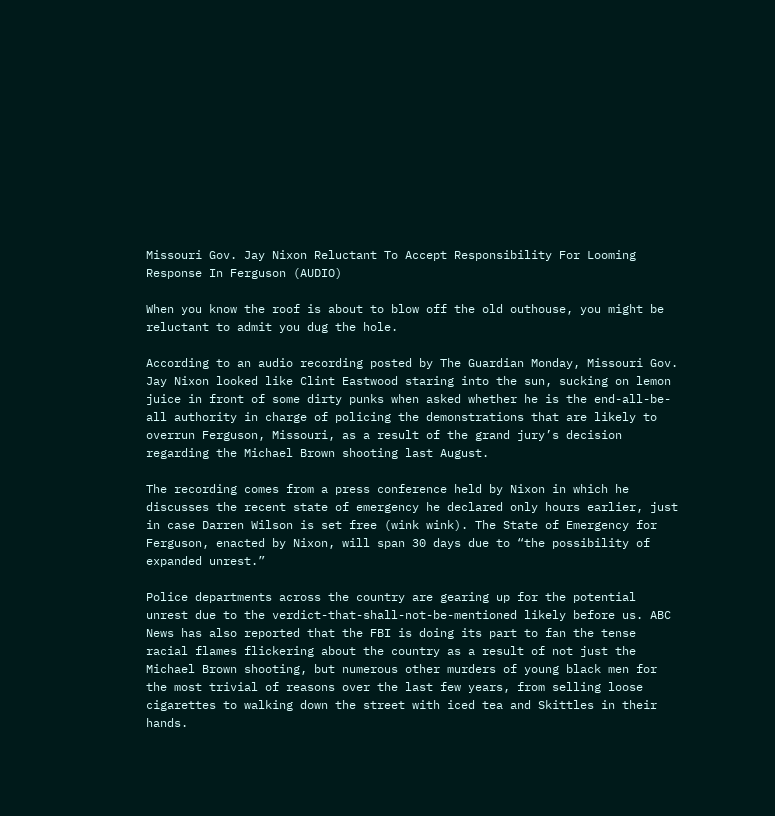Missouri Gov. Jay Nixon Reluctant To Accept Responsibility For Looming Response In Ferguson (AUDIO)

When you know the roof is about to blow off the old outhouse, you might be reluctant to admit you dug the hole.

According to an audio recording posted by The Guardian Monday, Missouri Gov. Jay Nixon looked like Clint Eastwood staring into the sun, sucking on lemon juice in front of some dirty punks when asked whether he is the end-all-be-all authority in charge of policing the demonstrations that are likely to overrun Ferguson, Missouri, as a result of the grand jury’s decision regarding the Michael Brown shooting last August.

The recording comes from a press conference held by Nixon in which he discusses the recent state of emergency he declared only hours earlier, just in case Darren Wilson is set free (wink wink). The State of Emergency for Ferguson, enacted by Nixon, will span 30 days due to “the possibility of expanded unrest.”

Police departments across the country are gearing up for the potential unrest due to the verdict-that-shall-not-be-mentioned likely before us. ABC News has also reported that the FBI is doing its part to fan the tense racial flames flickering about the country as a result of not just the Michael Brown shooting, but numerous other murders of young black men for the most trivial of reasons over the last few years, from selling loose cigarettes to walking down the street with iced tea and Skittles in their hands.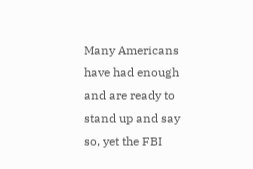Many Americans have had enough and are ready to stand up and say so, yet the FBI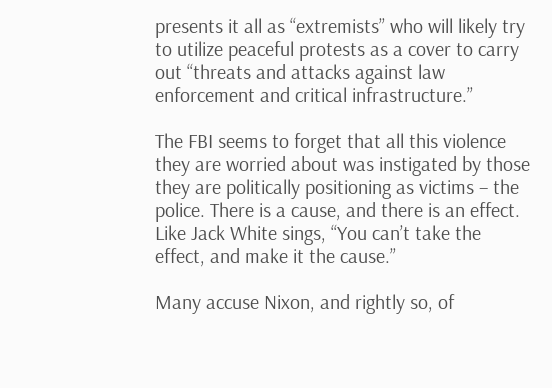presents it all as “extremists” who will likely try to utilize peaceful protests as a cover to carry out “threats and attacks against law enforcement and critical infrastructure.”

The FBI seems to forget that all this violence they are worried about was instigated by those they are politically positioning as victims – the police. There is a cause, and there is an effect. Like Jack White sings, “You can’t take the effect, and make it the cause.”

Many accuse Nixon, and rightly so, of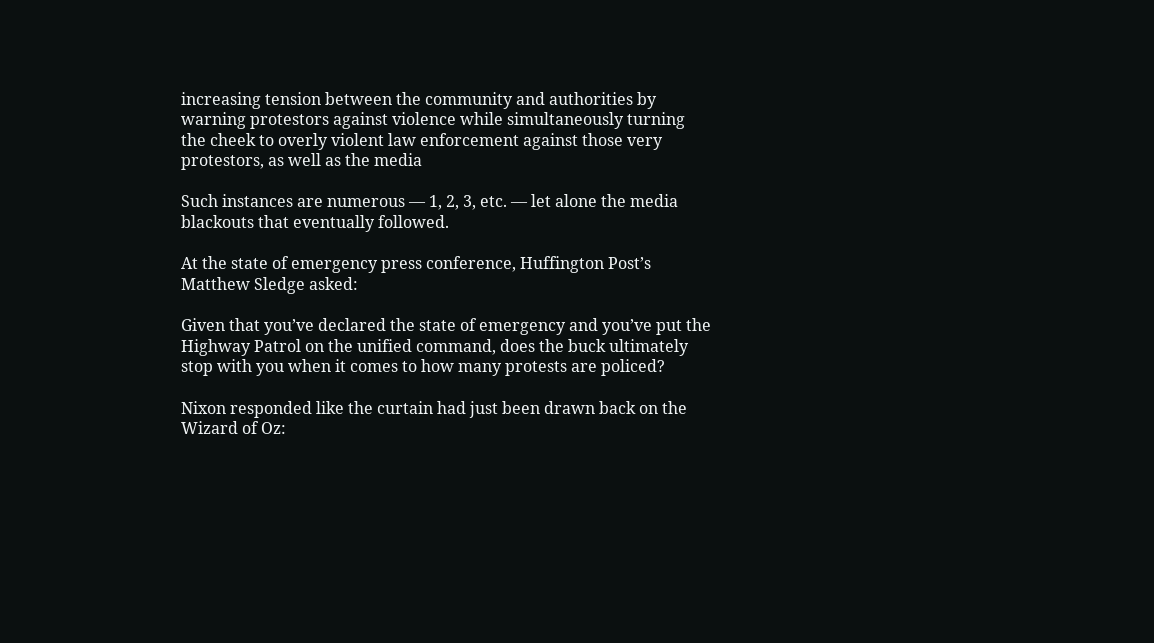increasing tension between the community and authorities by warning protestors against violence while simultaneously turning the cheek to overly violent law enforcement against those very protestors, as well as the media

Such instances are numerous — 1, 2, 3, etc. — let alone the media blackouts that eventually followed.

At the state of emergency press conference, Huffington Post’s Matthew Sledge asked:

Given that you’ve declared the state of emergency and you’ve put the Highway Patrol on the unified command, does the buck ultimately stop with you when it comes to how many protests are policed?

Nixon responded like the curtain had just been drawn back on the Wizard of Oz: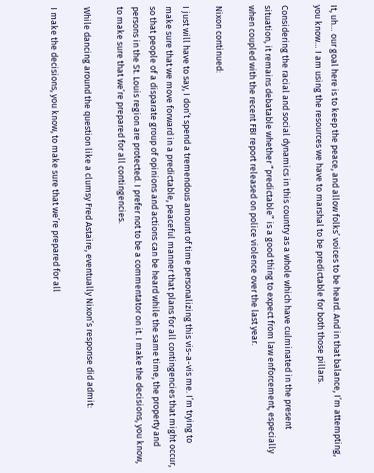It, uh… our goal here is to keep the peace, and allow folks’ voices to be heard. And in that balance, I’m attempting, you know… I am using the resources we have to marshal to be predictable for both those pillars.

Considering the racial and social dynamics in this country as a whole which have culminated in the present situation, it remains debatable whether “predictable” is a good thing to expect from law enforcement, especially when coupled with the recent FBI report released on police violence over the last year.

Nixon continued:

I just will have to say, I don’t spend a tremendous amount of time personalizing this vis-a-vis me. I’m trying to make sure that we move forward in a predictable, peaceful manner that plans for all contingencies that might occur, so that people of a disparate group of opinions and actions can be heard while the same time, the property and persons in the St. Louis region are protected. I prefer not to be a commentator on it. I make the decisions, you know, to make sure that we’re prepared for all contingencies.

While dancing around the question like a clumsy Fred Astaire, eventually Nixon’s response did admit:

I make the decisions, you know, to make sure that we’re prepared for all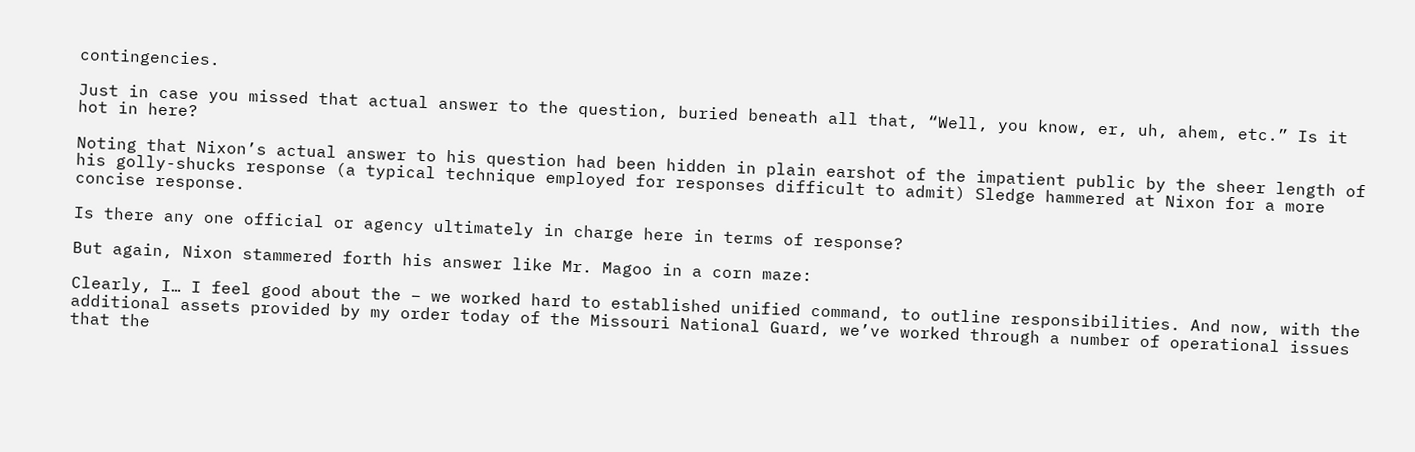contingencies.

Just in case you missed that actual answer to the question, buried beneath all that, “Well, you know, er, uh, ahem, etc.” Is it hot in here?

Noting that Nixon’s actual answer to his question had been hidden in plain earshot of the impatient public by the sheer length of his golly-shucks response (a typical technique employed for responses difficult to admit) Sledge hammered at Nixon for a more concise response.

Is there any one official or agency ultimately in charge here in terms of response?

But again, Nixon stammered forth his answer like Mr. Magoo in a corn maze:

Clearly, I… I feel good about the – we worked hard to established unified command, to outline responsibilities. And now, with the additional assets provided by my order today of the Missouri National Guard, we’ve worked through a number of operational issues that the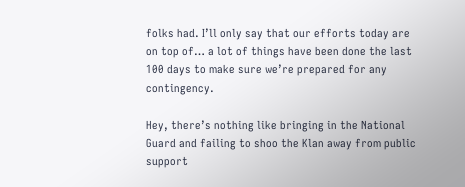folks had. I’ll only say that our efforts today are on top of… a lot of things have been done the last 100 days to make sure we’re prepared for any contingency.

Hey, there’s nothing like bringing in the National Guard and failing to shoo the Klan away from public support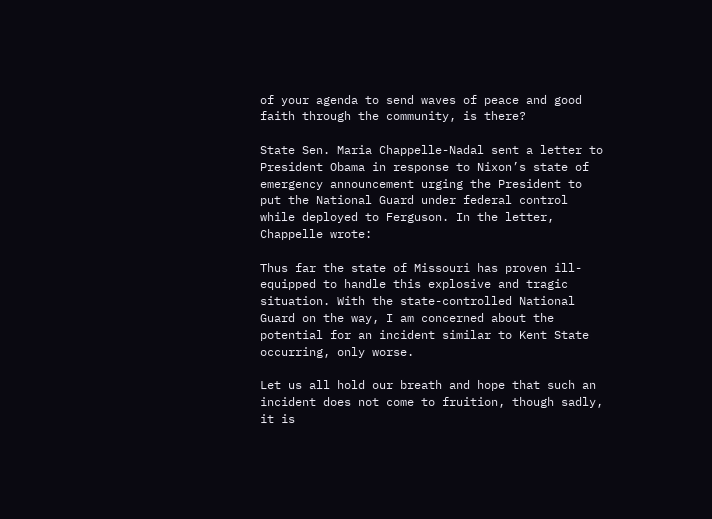of your agenda to send waves of peace and good faith through the community, is there?

State Sen. Maria Chappelle-Nadal sent a letter to President Obama in response to Nixon’s state of emergency announcement urging the President to put the National Guard under federal control while deployed to Ferguson. In the letter, Chappelle wrote:

Thus far the state of Missouri has proven ill-equipped to handle this explosive and tragic situation. With the state-controlled National Guard on the way, I am concerned about the potential for an incident similar to Kent State occurring, only worse.

Let us all hold our breath and hope that such an incident does not come to fruition, though sadly, it is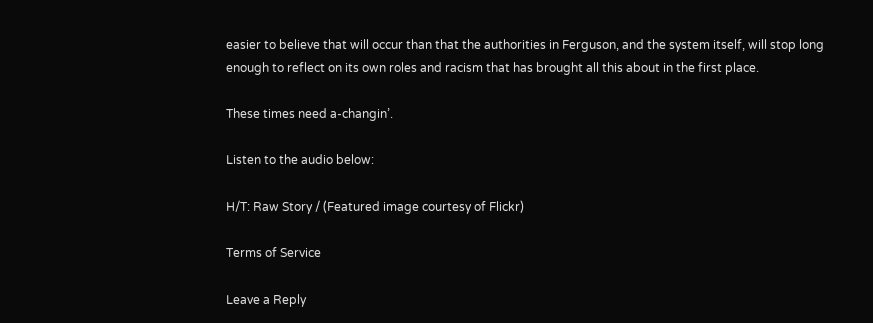easier to believe that will occur than that the authorities in Ferguson, and the system itself, will stop long enough to reflect on its own roles and racism that has brought all this about in the first place.

These times need a-changin’.

Listen to the audio below:

H/T: Raw Story / (Featured image courtesy of Flickr)

Terms of Service

Leave a Reply